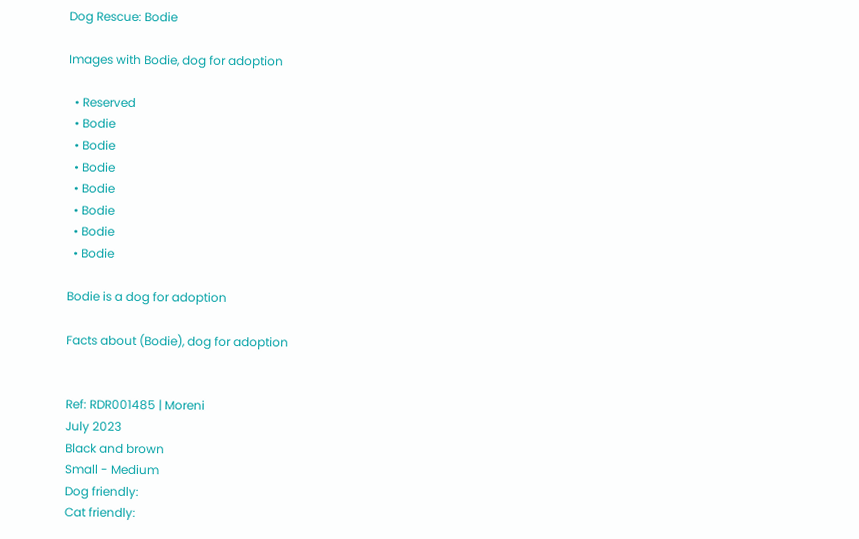Dog Rescue: Bodie

Images with Bodie, dog for adoption

  • Reserved
  • Bodie
  • Bodie
  • Bodie
  • Bodie
  • Bodie
  • Bodie
  • Bodie

Bodie is a dog for adoption

Facts about (Bodie), dog for adoption


Ref: RDR001485 | Moreni
July 2023
Black and brown
Small - Medium
Dog friendly:
Cat friendly: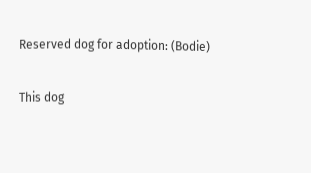Reserved dog for adoption: (Bodie)

This dog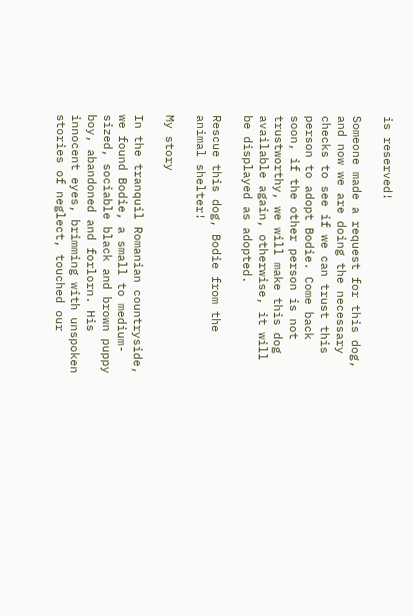is reserved!

Someone made a request for this dog, and now we are doing the necessary checks to see if we can trust this person to adopt Bodie. Come back soon, if the other person is not trustworthy, we will make this dog available again, otherwise, it will be displayed as adopted.

Rescue this dog, Bodie from the animal shelter!

My story

In the tranquil Romanian countryside, we found Bodie, a small to medium-sized, sociable black and brown puppy boy, abandoned and forlorn. His innocent eyes, brimming with unspoken stories of neglect, touched our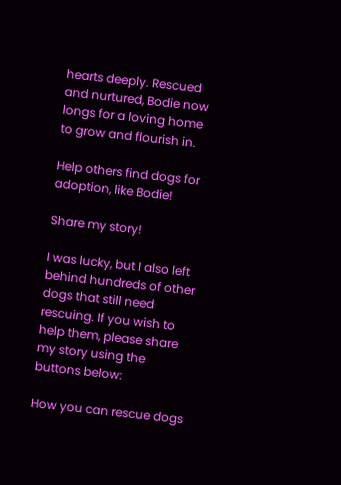hearts deeply. Rescued and nurtured, Bodie now longs for a loving home to grow and flourish in.

Help others find dogs for adoption, like Bodie!

Share my story!

I was lucky, but I also left behind hundreds of other dogs that still need rescuing. If you wish to help them, please share my story using the buttons below:

How you can rescue dogs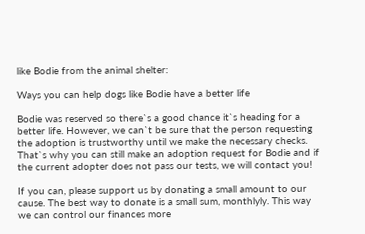like Bodie from the animal shelter:

Ways you can help dogs like Bodie have a better life

Bodie was reserved so there`s a good chance it`s heading for a better life. However, we can`t be sure that the person requesting the adoption is trustworthy until we make the necessary checks. That`s why you can still make an adoption request for Bodie and if the current adopter does not pass our tests, we will contact you!

If you can, please support us by donating a small amount to our cause. The best way to donate is a small sum, monthlyly. This way we can control our finances more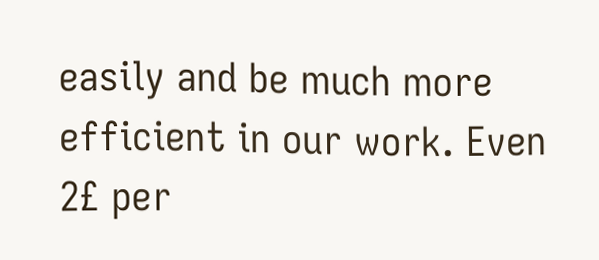easily and be much more efficient in our work. Even 2£ per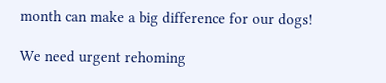month can make a big difference for our dogs!

We need urgent rehoming